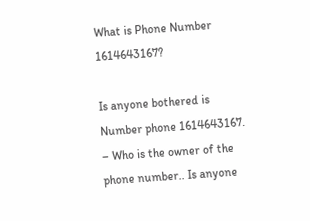What is Phone Number 1614643167?

Is anyone bothered is Number phone 1614643167.
– Who is the owner of the phone number.. Is anyone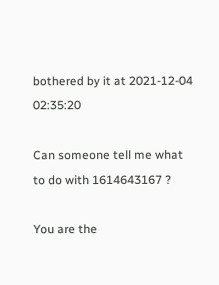bothered by it at 2021-12-04 02:35:20

Can someone tell me what to do with 1614643167 ?

You are the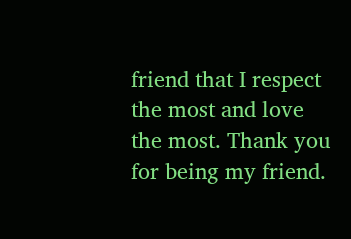friend that I respect the most and love the most. Thank you for being my friend.